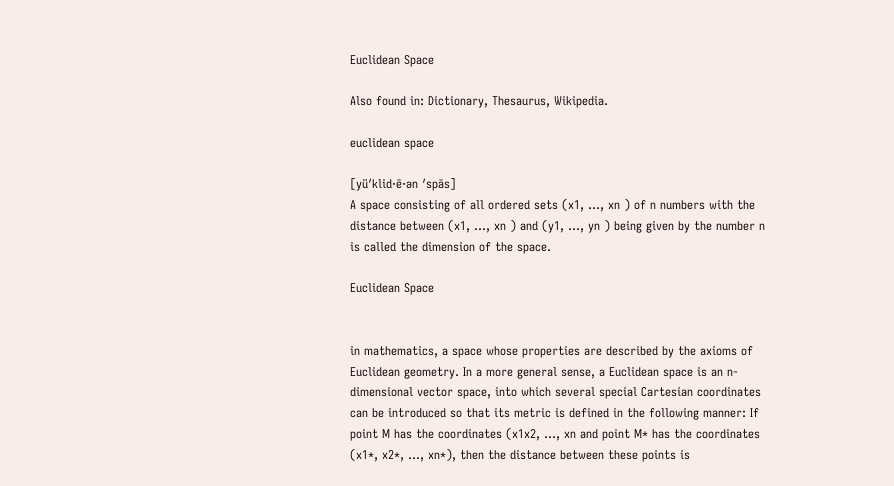Euclidean Space

Also found in: Dictionary, Thesaurus, Wikipedia.

euclidean space

[yü′klid·ē·ən ′spās]
A space consisting of all ordered sets (x1, …, xn ) of n numbers with the distance between (x1, …, xn ) and (y1, …, yn ) being given by the number n is called the dimension of the space.

Euclidean Space


in mathematics, a space whose properties are described by the axioms of Euclidean geometry. In a more general sense, a Euclidean space is an n-dimensional vector space, into which several special Cartesian coordinates can be introduced so that its metric is defined in the following manner: If point M has the coordinates (x1x2, …, xn and point M* has the coordinates (x1*, x2*, …, xn*), then the distance between these points is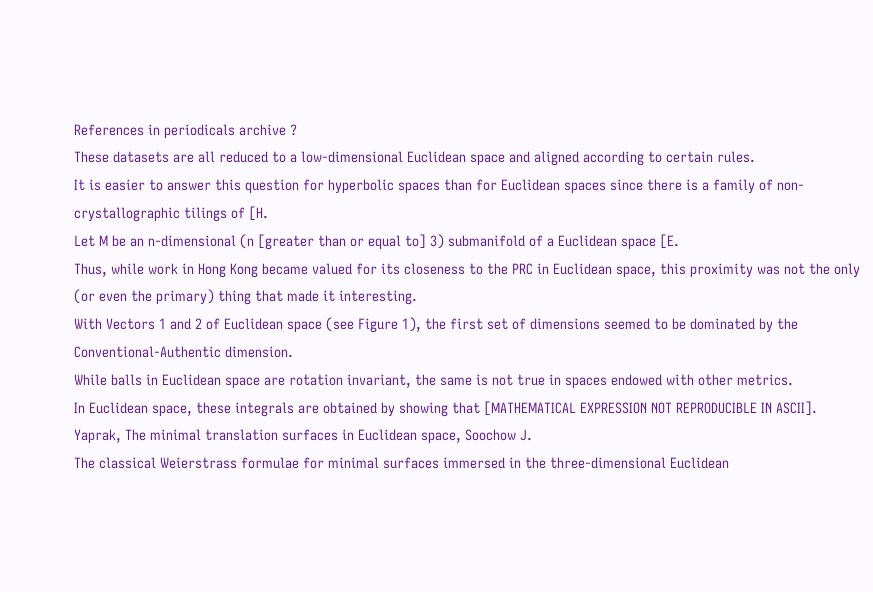References in periodicals archive ?
These datasets are all reduced to a low-dimensional Euclidean space and aligned according to certain rules.
It is easier to answer this question for hyperbolic spaces than for Euclidean spaces since there is a family of non-crystallographic tilings of [H.
Let M be an n-dimensional (n [greater than or equal to] 3) submanifold of a Euclidean space [E.
Thus, while work in Hong Kong became valued for its closeness to the PRC in Euclidean space, this proximity was not the only (or even the primary) thing that made it interesting.
With Vectors 1 and 2 of Euclidean space (see Figure 1), the first set of dimensions seemed to be dominated by the Conventional-Authentic dimension.
While balls in Euclidean space are rotation invariant, the same is not true in spaces endowed with other metrics.
In Euclidean space, these integrals are obtained by showing that [MATHEMATICAL EXPRESSION NOT REPRODUCIBLE IN ASCII].
Yaprak, The minimal translation surfaces in Euclidean space, Soochow J.
The classical Weierstrass formulae for minimal surfaces immersed in the three-dimensional Euclidean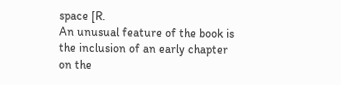space [R.
An unusual feature of the book is the inclusion of an early chapter on the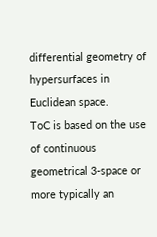differential geometry of hypersurfaces in Euclidean space.
ToC is based on the use of continuous geometrical 3-space or more typically an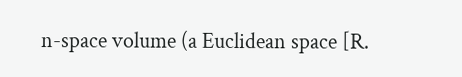n-space volume (a Euclidean space [R.